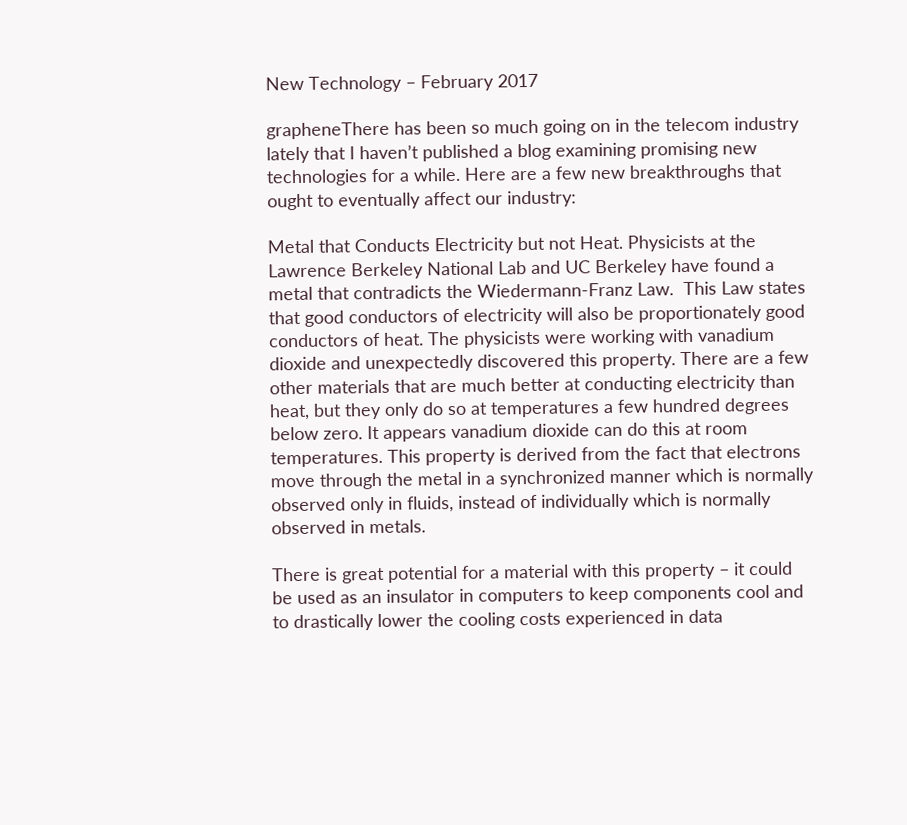New Technology – February 2017

grapheneThere has been so much going on in the telecom industry lately that I haven’t published a blog examining promising new technologies for a while. Here are a few new breakthroughs that ought to eventually affect our industry:

Metal that Conducts Electricity but not Heat. Physicists at the Lawrence Berkeley National Lab and UC Berkeley have found a metal that contradicts the Wiedermann-Franz Law.  This Law states that good conductors of electricity will also be proportionately good conductors of heat. The physicists were working with vanadium dioxide and unexpectedly discovered this property. There are a few other materials that are much better at conducting electricity than heat, but they only do so at temperatures a few hundred degrees below zero. It appears vanadium dioxide can do this at room temperatures. This property is derived from the fact that electrons move through the metal in a synchronized manner which is normally observed only in fluids, instead of individually which is normally observed in metals.

There is great potential for a material with this property – it could be used as an insulator in computers to keep components cool and to drastically lower the cooling costs experienced in data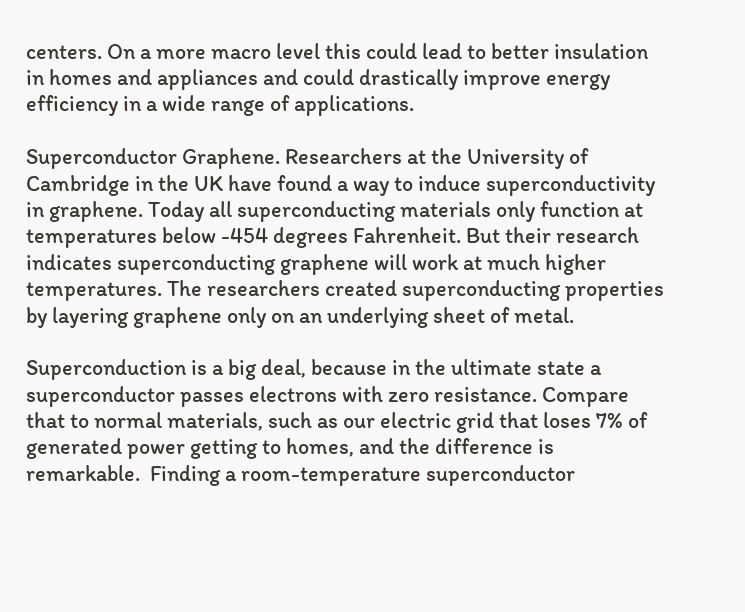centers. On a more macro level this could lead to better insulation in homes and appliances and could drastically improve energy efficiency in a wide range of applications.

Superconductor Graphene. Researchers at the University of Cambridge in the UK have found a way to induce superconductivity in graphene. Today all superconducting materials only function at temperatures below -454 degrees Fahrenheit. But their research indicates superconducting graphene will work at much higher temperatures. The researchers created superconducting properties by layering graphene only on an underlying sheet of metal.

Superconduction is a big deal, because in the ultimate state a superconductor passes electrons with zero resistance. Compare that to normal materials, such as our electric grid that loses 7% of generated power getting to homes, and the difference is remarkable.  Finding a room-temperature superconductor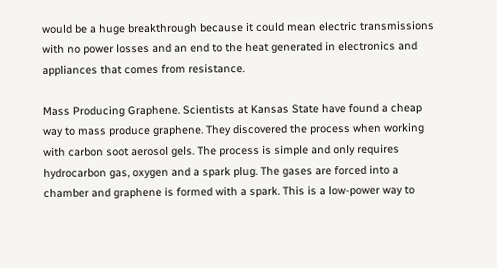would be a huge breakthrough because it could mean electric transmissions with no power losses and an end to the heat generated in electronics and appliances that comes from resistance.

Mass Producing Graphene. Scientists at Kansas State have found a cheap way to mass produce graphene. They discovered the process when working with carbon soot aerosol gels. The process is simple and only requires hydrocarbon gas, oxygen and a spark plug. The gases are forced into a chamber and graphene is formed with a spark. This is a low-power way to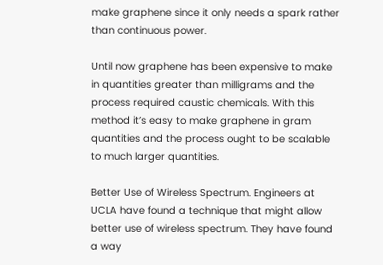make graphene since it only needs a spark rather than continuous power.

Until now graphene has been expensive to make in quantities greater than milligrams and the process required caustic chemicals. With this method it’s easy to make graphene in gram quantities and the process ought to be scalable to much larger quantities.

Better Use of Wireless Spectrum. Engineers at UCLA have found a technique that might allow better use of wireless spectrum. They have found a way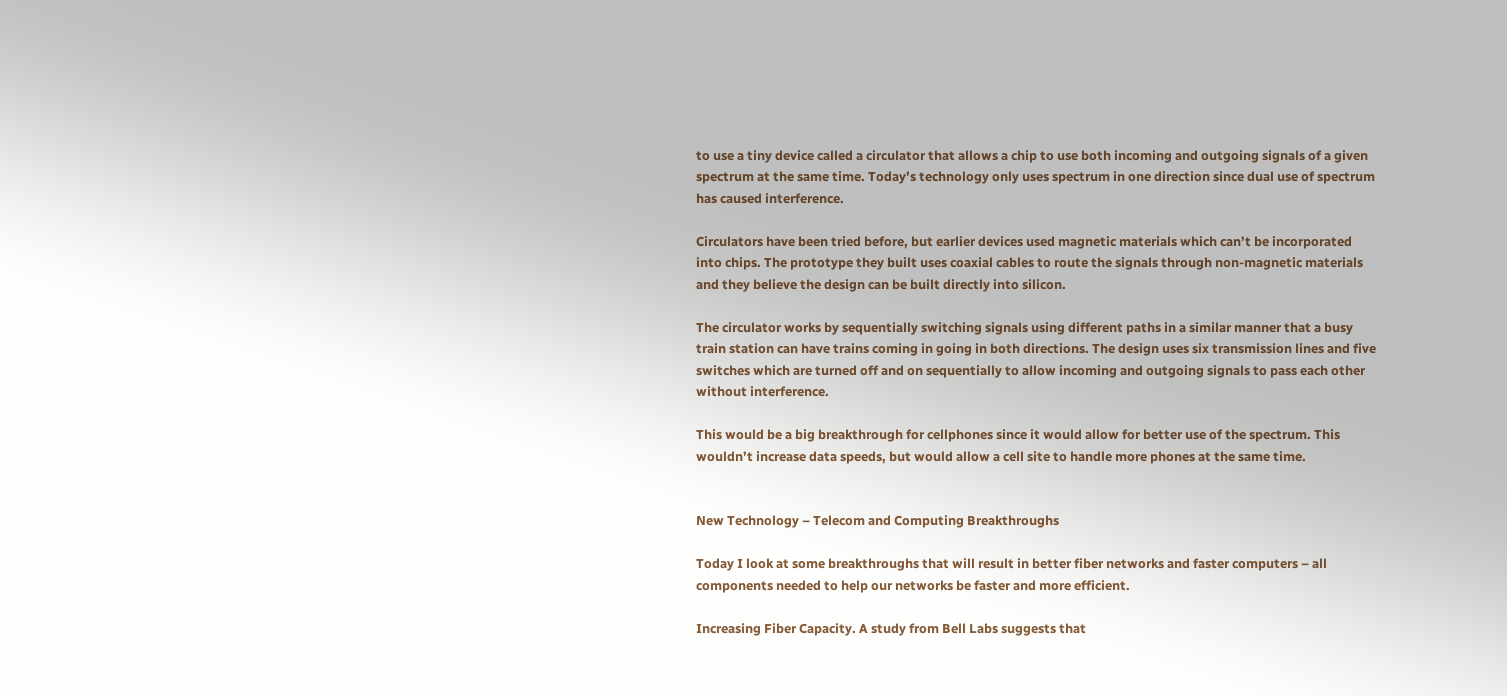to use a tiny device called a circulator that allows a chip to use both incoming and outgoing signals of a given spectrum at the same time. Today’s technology only uses spectrum in one direction since dual use of spectrum has caused interference.

Circulators have been tried before, but earlier devices used magnetic materials which can’t be incorporated into chips. The prototype they built uses coaxial cables to route the signals through non-magnetic materials and they believe the design can be built directly into silicon.

The circulator works by sequentially switching signals using different paths in a similar manner that a busy train station can have trains coming in going in both directions. The design uses six transmission lines and five switches which are turned off and on sequentially to allow incoming and outgoing signals to pass each other without interference.

This would be a big breakthrough for cellphones since it would allow for better use of the spectrum. This wouldn’t increase data speeds, but would allow a cell site to handle more phones at the same time.


New Technology – Telecom and Computing Breakthroughs

Today I look at some breakthroughs that will result in better fiber networks and faster computers – all components needed to help our networks be faster and more efficient.

Increasing Fiber Capacity. A study from Bell Labs suggests that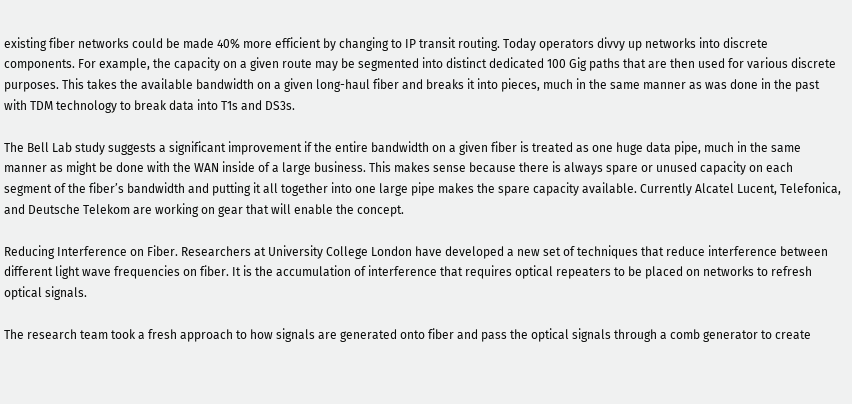existing fiber networks could be made 40% more efficient by changing to IP transit routing. Today operators divvy up networks into discrete components. For example, the capacity on a given route may be segmented into distinct dedicated 100 Gig paths that are then used for various discrete purposes. This takes the available bandwidth on a given long-haul fiber and breaks it into pieces, much in the same manner as was done in the past with TDM technology to break data into T1s and DS3s.

The Bell Lab study suggests a significant improvement if the entire bandwidth on a given fiber is treated as one huge data pipe, much in the same manner as might be done with the WAN inside of a large business. This makes sense because there is always spare or unused capacity on each segment of the fiber’s bandwidth and putting it all together into one large pipe makes the spare capacity available. Currently Alcatel Lucent, Telefonica, and Deutsche Telekom are working on gear that will enable the concept.

Reducing Interference on Fiber. Researchers at University College London have developed a new set of techniques that reduce interference between different light wave frequencies on fiber. It is the accumulation of interference that requires optical repeaters to be placed on networks to refresh optical signals.

The research team took a fresh approach to how signals are generated onto fiber and pass the optical signals through a comb generator to create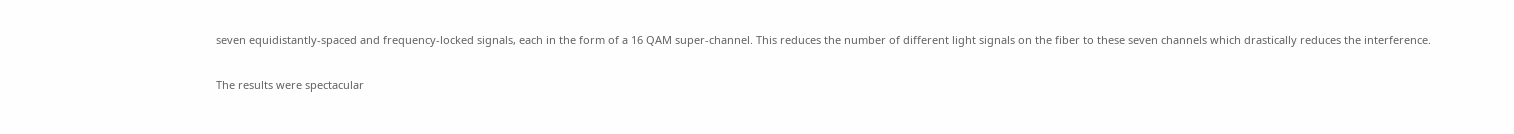seven equidistantly-spaced and frequency-locked signals, each in the form of a 16 QAM super-channel. This reduces the number of different light signals on the fiber to these seven channels which drastically reduces the interference.

The results were spectacular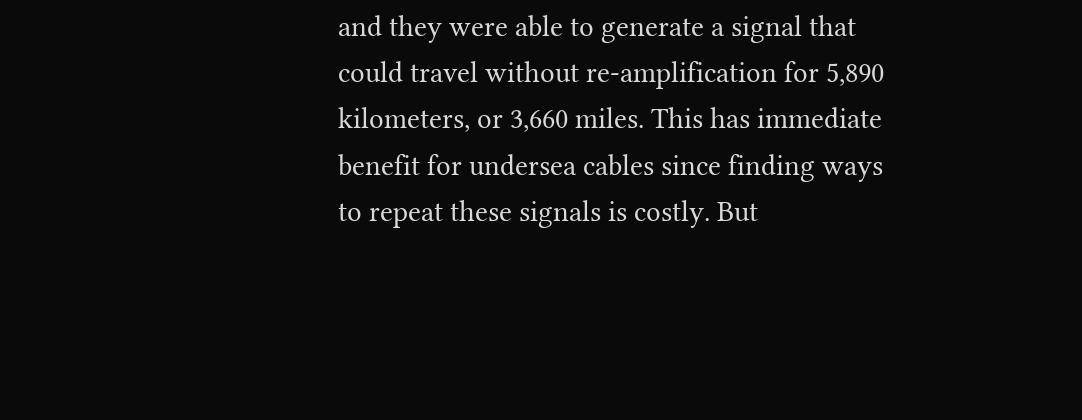and they were able to generate a signal that could travel without re-amplification for 5,890 kilometers, or 3,660 miles. This has immediate benefit for undersea cables since finding ways to repeat these signals is costly. But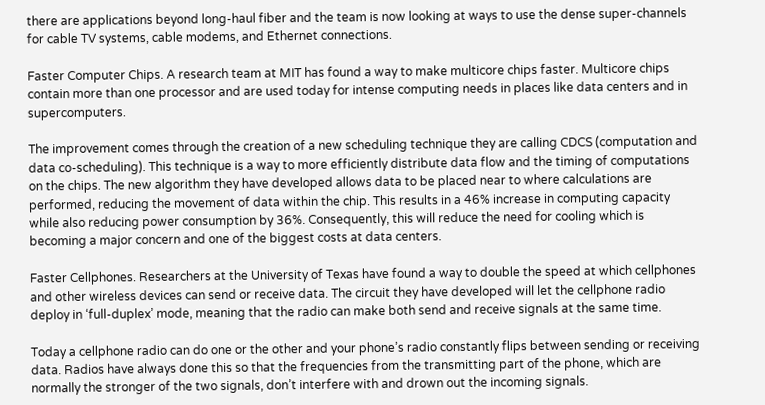there are applications beyond long-haul fiber and the team is now looking at ways to use the dense super-channels for cable TV systems, cable modems, and Ethernet connections.

Faster Computer Chips. A research team at MIT has found a way to make multicore chips faster. Multicore chips contain more than one processor and are used today for intense computing needs in places like data centers and in supercomputers.

The improvement comes through the creation of a new scheduling technique they are calling CDCS (computation and data co-scheduling). This technique is a way to more efficiently distribute data flow and the timing of computations on the chips. The new algorithm they have developed allows data to be placed near to where calculations are performed, reducing the movement of data within the chip. This results in a 46% increase in computing capacity while also reducing power consumption by 36%. Consequently, this will reduce the need for cooling which is becoming a major concern and one of the biggest costs at data centers.

Faster Cellphones. Researchers at the University of Texas have found a way to double the speed at which cellphones and other wireless devices can send or receive data. The circuit they have developed will let the cellphone radio deploy in ‘full-duplex’ mode, meaning that the radio can make both send and receive signals at the same time.

Today a cellphone radio can do one or the other and your phone’s radio constantly flips between sending or receiving data. Radios have always done this so that the frequencies from the transmitting part of the phone, which are normally the stronger of the two signals, don’t interfere with and drown out the incoming signals.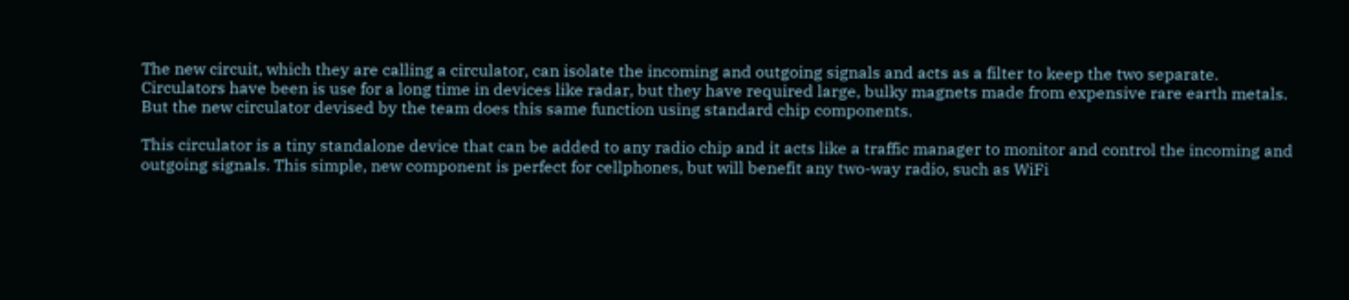The new circuit, which they are calling a circulator, can isolate the incoming and outgoing signals and acts as a filter to keep the two separate. Circulators have been is use for a long time in devices like radar, but they have required large, bulky magnets made from expensive rare earth metals. But the new circulator devised by the team does this same function using standard chip components.

This circulator is a tiny standalone device that can be added to any radio chip and it acts like a traffic manager to monitor and control the incoming and outgoing signals. This simple, new component is perfect for cellphones, but will benefit any two-way radio, such as WiFi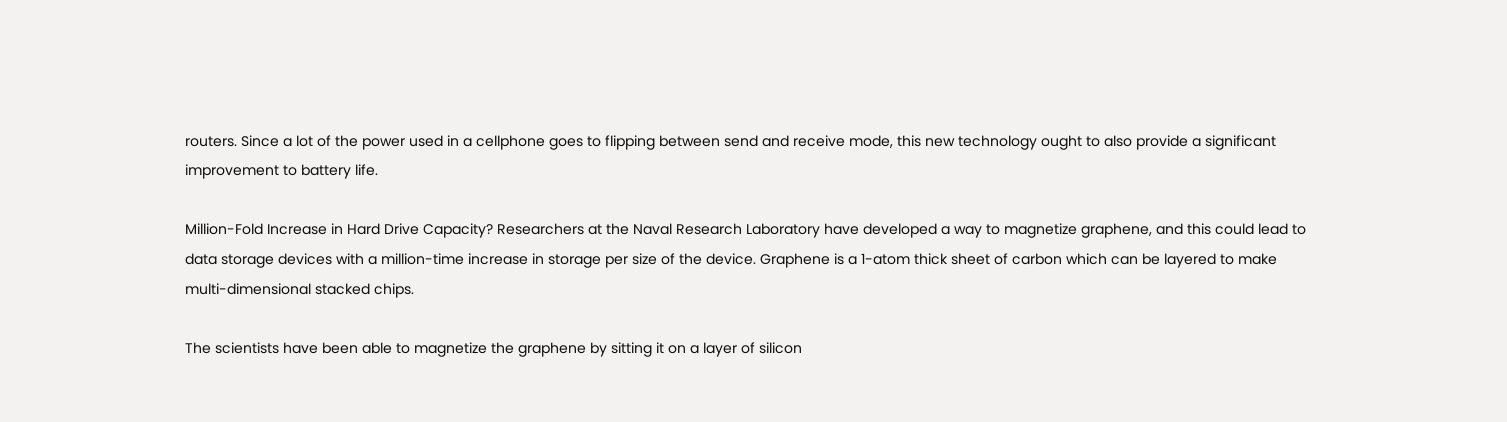routers. Since a lot of the power used in a cellphone goes to flipping between send and receive mode, this new technology ought to also provide a significant improvement to battery life.

Million-Fold Increase in Hard Drive Capacity? Researchers at the Naval Research Laboratory have developed a way to magnetize graphene, and this could lead to data storage devices with a million-time increase in storage per size of the device. Graphene is a 1-atom thick sheet of carbon which can be layered to make multi-dimensional stacked chips.

The scientists have been able to magnetize the graphene by sitting it on a layer of silicon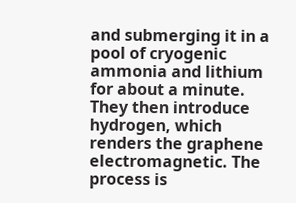and submerging it in a pool of cryogenic ammonia and lithium for about a minute. They then introduce hydrogen, which renders the graphene electromagnetic. The process is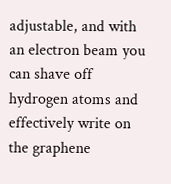adjustable, and with an electron beam you can shave off hydrogen atoms and effectively write on the graphene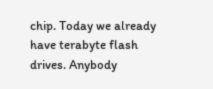chip. Today we already have terabyte flash drives. Anybody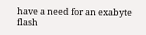have a need for an exabyte flash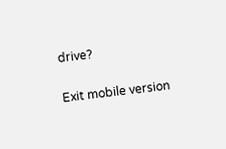drive?

Exit mobile version